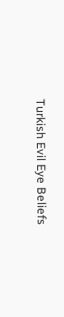Turkish Evil Eye Beliefs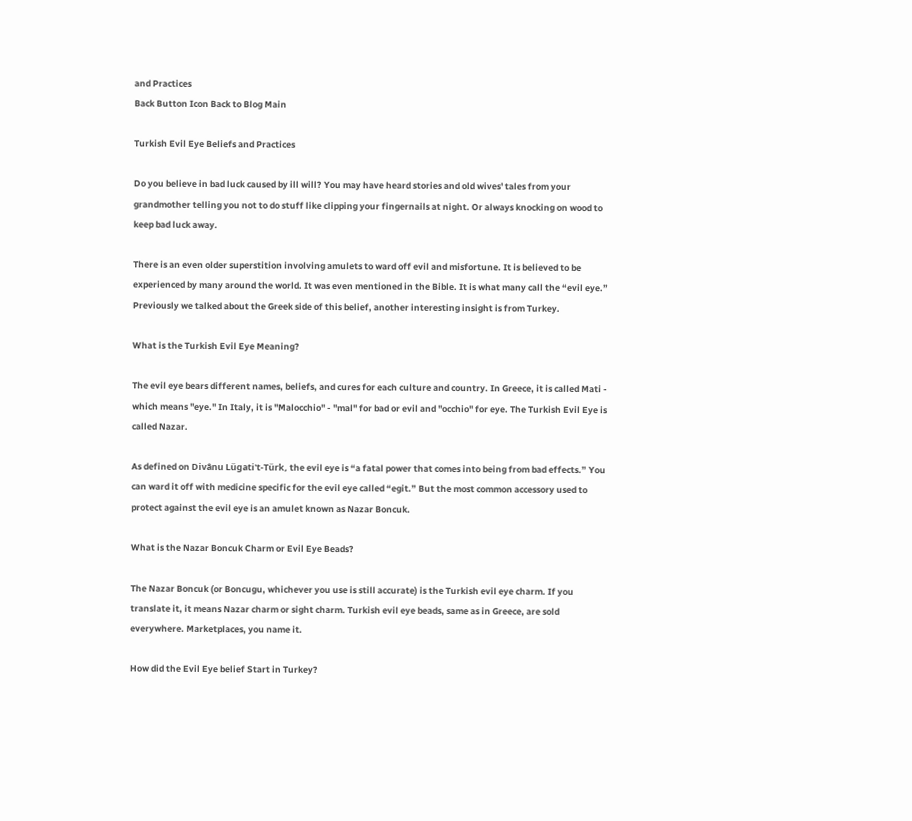and Practices
Back Button Icon Back to Blog Main

Turkish Evil Eye Beliefs and Practices

Do you believe in bad luck caused by ill will? You may have heard stories and old wives' tales from your grandmother telling you not to do stuff like clipping your fingernails at night. Or always knocking on wood to keep bad luck away.

There is an even older superstition involving amulets to ward off evil and misfortune. It is believed to be experienced by many around the world. It was even mentioned in the Bible. It is what many call the “evil eye.” Previously we talked about the Greek side of this belief, another interesting insight is from Turkey.

What is the Turkish Evil Eye Meaning?

The evil eye bears different names, beliefs, and cures for each culture and country. In Greece, it is called Mati - which means "eye." In Italy, it is "Malocchio" - "mal" for bad or evil and "occhio" for eye. The Turkish Evil Eye is called Nazar.

As defined on Divânu Lügati't-Türk, the evil eye is “a fatal power that comes into being from bad effects.” You can ward it off with medicine specific for the evil eye called “egit.” But the most common accessory used to protect against the evil eye is an amulet known as Nazar Boncuk.

What is the Nazar Boncuk Charm or Evil Eye Beads?

The Nazar Boncuk (or Boncugu, whichever you use is still accurate) is the Turkish evil eye charm. If you translate it, it means Nazar charm or sight charm. Turkish evil eye beads, same as in Greece, are sold everywhere. Marketplaces, you name it.

How did the Evil Eye belief Start in Turkey?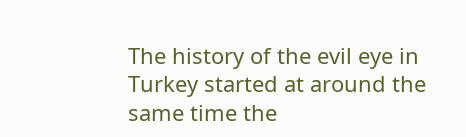The history of the evil eye in Turkey started at around the same time the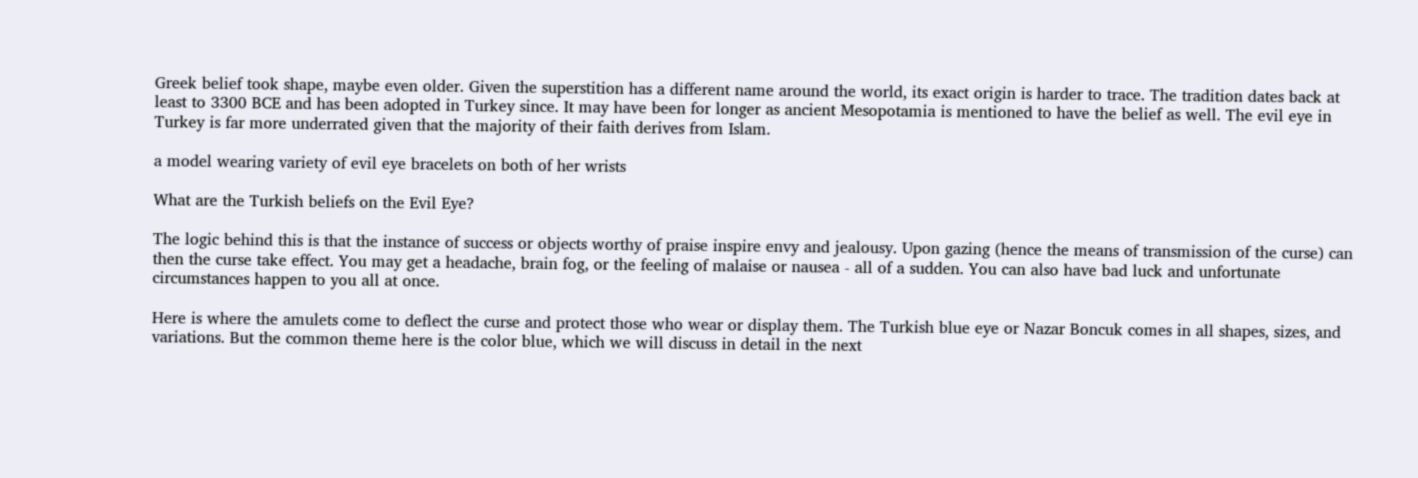Greek belief took shape, maybe even older. Given the superstition has a different name around the world, its exact origin is harder to trace. The tradition dates back at least to 3300 BCE and has been adopted in Turkey since. It may have been for longer as ancient Mesopotamia is mentioned to have the belief as well. The evil eye in Turkey is far more underrated given that the majority of their faith derives from Islam.

a model wearing variety of evil eye bracelets on both of her wrists

What are the Turkish beliefs on the Evil Eye?

The logic behind this is that the instance of success or objects worthy of praise inspire envy and jealousy. Upon gazing (hence the means of transmission of the curse) can then the curse take effect. You may get a headache, brain fog, or the feeling of malaise or nausea - all of a sudden. You can also have bad luck and unfortunate circumstances happen to you all at once.

Here is where the amulets come to deflect the curse and protect those who wear or display them. The Turkish blue eye or Nazar Boncuk comes in all shapes, sizes, and variations. But the common theme here is the color blue, which we will discuss in detail in the next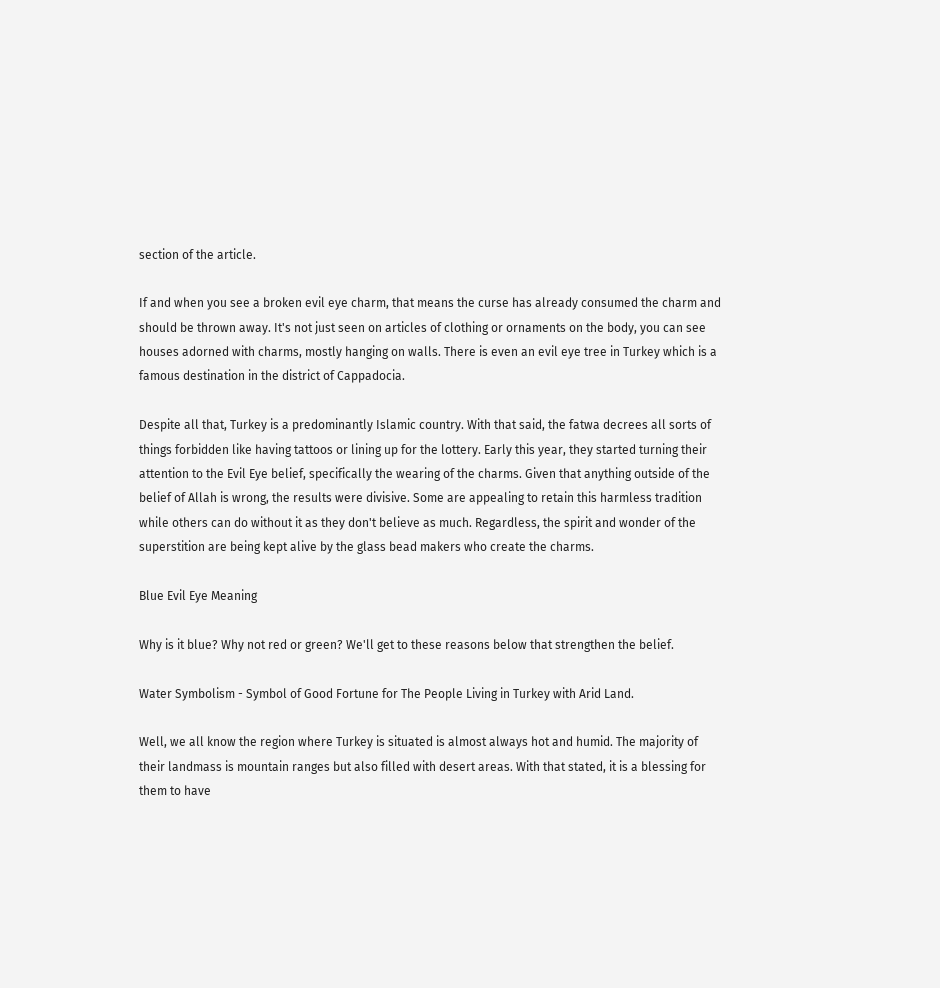section of the article.

If and when you see a broken evil eye charm, that means the curse has already consumed the charm and should be thrown away. It's not just seen on articles of clothing or ornaments on the body, you can see houses adorned with charms, mostly hanging on walls. There is even an evil eye tree in Turkey which is a famous destination in the district of Cappadocia.

Despite all that, Turkey is a predominantly Islamic country. With that said, the fatwa decrees all sorts of things forbidden like having tattoos or lining up for the lottery. Early this year, they started turning their attention to the Evil Eye belief, specifically the wearing of the charms. Given that anything outside of the belief of Allah is wrong, the results were divisive. Some are appealing to retain this harmless tradition while others can do without it as they don't believe as much. Regardless, the spirit and wonder of the superstition are being kept alive by the glass bead makers who create the charms.

Blue Evil Eye Meaning

Why is it blue? Why not red or green? We'll get to these reasons below that strengthen the belief.

Water Symbolism - Symbol of Good Fortune for The People Living in Turkey with Arid Land.

Well, we all know the region where Turkey is situated is almost always hot and humid. The majority of their landmass is mountain ranges but also filled with desert areas. With that stated, it is a blessing for them to have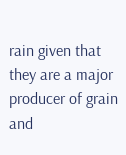rain given that they are a major producer of grain and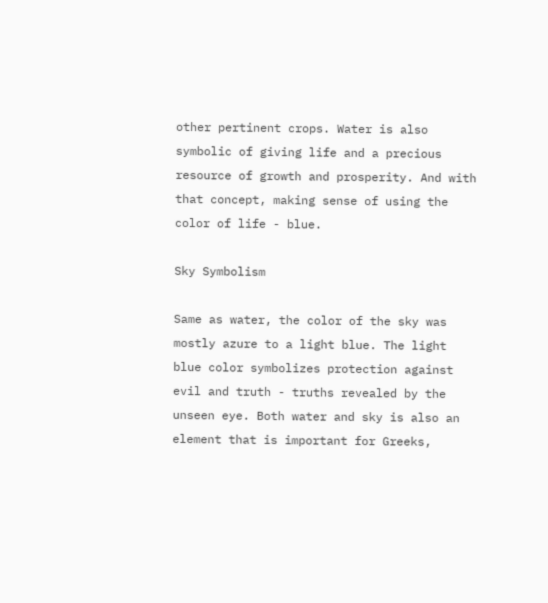other pertinent crops. Water is also symbolic of giving life and a precious resource of growth and prosperity. And with that concept, making sense of using the color of life - blue.

Sky Symbolism

Same as water, the color of the sky was mostly azure to a light blue. The light blue color symbolizes protection against evil and truth - truths revealed by the unseen eye. Both water and sky is also an element that is important for Greeks,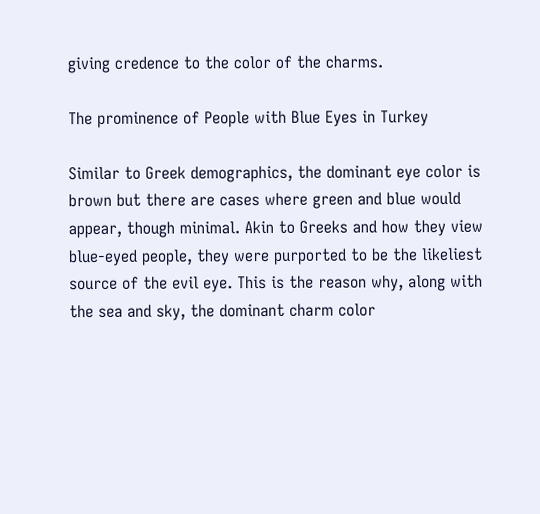giving credence to the color of the charms.

The prominence of People with Blue Eyes in Turkey

Similar to Greek demographics, the dominant eye color is brown but there are cases where green and blue would appear, though minimal. Akin to Greeks and how they view blue-eyed people, they were purported to be the likeliest source of the evil eye. This is the reason why, along with the sea and sky, the dominant charm color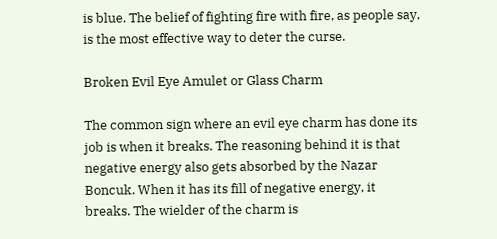is blue. The belief of fighting fire with fire, as people say, is the most effective way to deter the curse.

Broken Evil Eye Amulet or Glass Charm

The common sign where an evil eye charm has done its job is when it breaks. The reasoning behind it is that negative energy also gets absorbed by the Nazar Boncuk. When it has its fill of negative energy, it breaks. The wielder of the charm is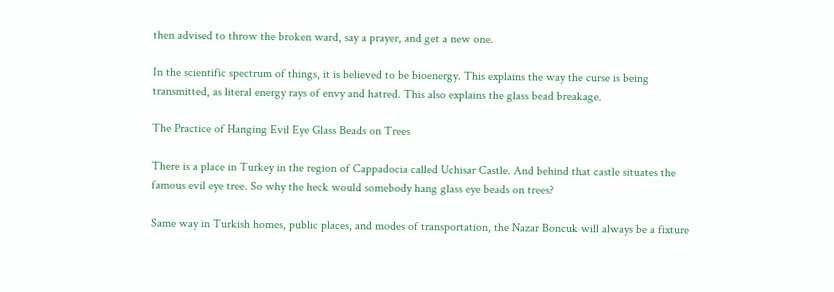then advised to throw the broken ward, say a prayer, and get a new one.

In the scientific spectrum of things, it is believed to be bioenergy. This explains the way the curse is being transmitted, as literal energy rays of envy and hatred. This also explains the glass bead breakage.

The Practice of Hanging Evil Eye Glass Beads on Trees

There is a place in Turkey in the region of Cappadocia called Uchisar Castle. And behind that castle situates the famous evil eye tree. So why the heck would somebody hang glass eye beads on trees?

Same way in Turkish homes, public places, and modes of transportation, the Nazar Boncuk will always be a fixture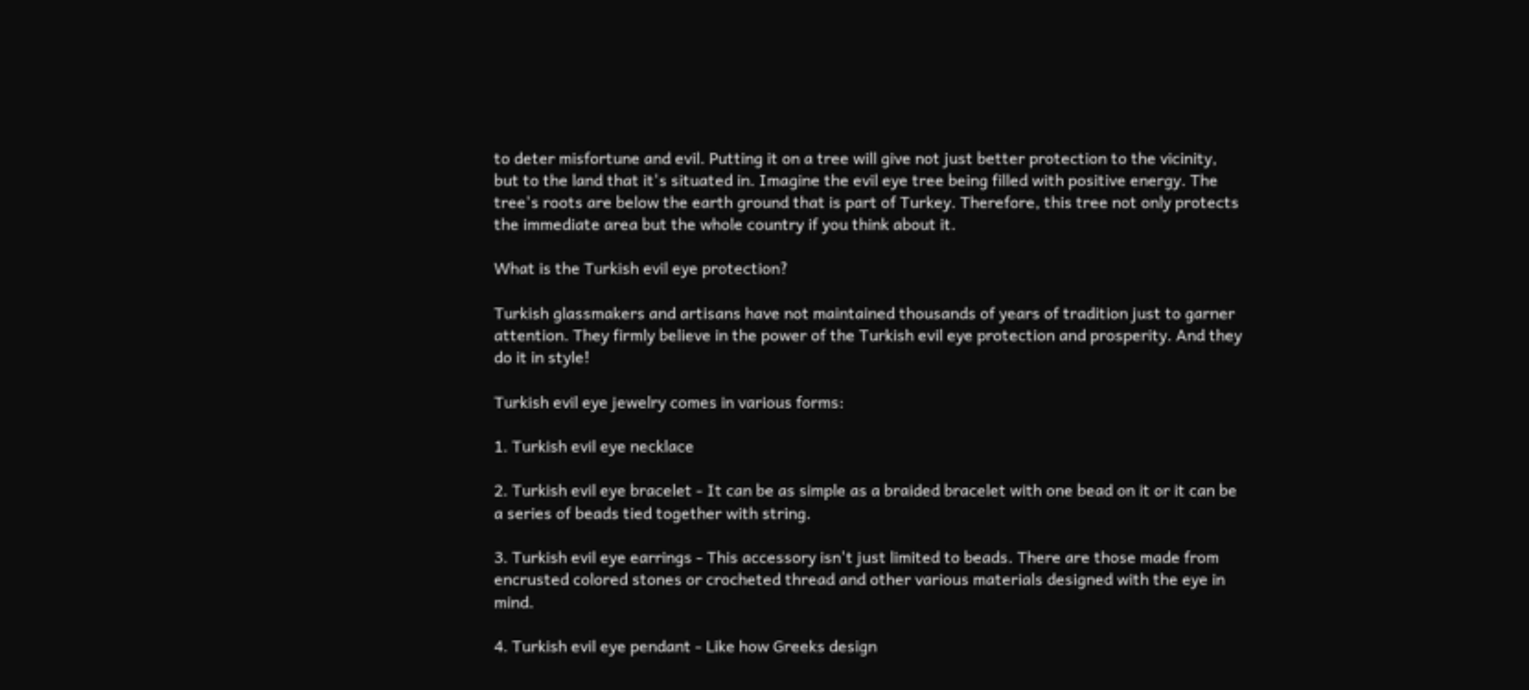to deter misfortune and evil. Putting it on a tree will give not just better protection to the vicinity, but to the land that it's situated in. Imagine the evil eye tree being filled with positive energy. The tree's roots are below the earth ground that is part of Turkey. Therefore, this tree not only protects the immediate area but the whole country if you think about it.

What is the Turkish evil eye protection?

Turkish glassmakers and artisans have not maintained thousands of years of tradition just to garner attention. They firmly believe in the power of the Turkish evil eye protection and prosperity. And they do it in style!

Turkish evil eye jewelry comes in various forms:

1. Turkish evil eye necklace

2. Turkish evil eye bracelet - It can be as simple as a braided bracelet with one bead on it or it can be a series of beads tied together with string.

3. Turkish evil eye earrings - This accessory isn't just limited to beads. There are those made from encrusted colored stones or crocheted thread and other various materials designed with the eye in mind.

4. Turkish evil eye pendant - Like how Greeks design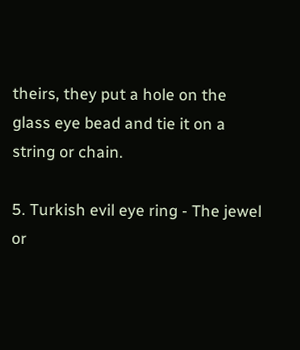theirs, they put a hole on the glass eye bead and tie it on a string or chain.

5. Turkish evil eye ring - The jewel or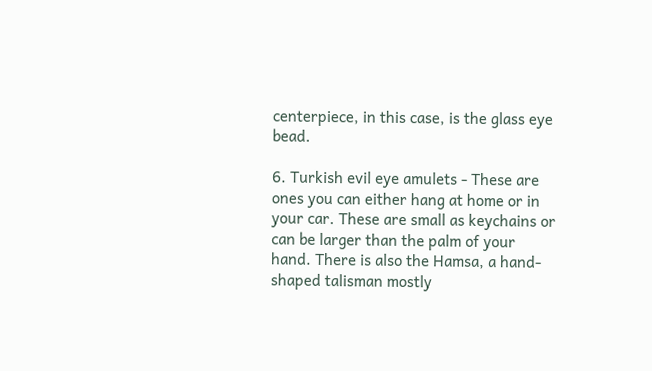centerpiece, in this case, is the glass eye bead.

6. Turkish evil eye amulets - These are ones you can either hang at home or in your car. These are small as keychains or can be larger than the palm of your hand. There is also the Hamsa, a hand-shaped talisman mostly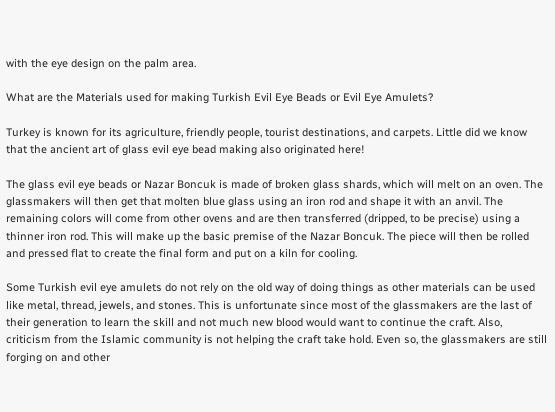with the eye design on the palm area.

What are the Materials used for making Turkish Evil Eye Beads or Evil Eye Amulets?

Turkey is known for its agriculture, friendly people, tourist destinations, and carpets. Little did we know that the ancient art of glass evil eye bead making also originated here!

The glass evil eye beads or Nazar Boncuk is made of broken glass shards, which will melt on an oven. The glassmakers will then get that molten blue glass using an iron rod and shape it with an anvil. The remaining colors will come from other ovens and are then transferred (dripped, to be precise) using a thinner iron rod. This will make up the basic premise of the Nazar Boncuk. The piece will then be rolled and pressed flat to create the final form and put on a kiln for cooling.

Some Turkish evil eye amulets do not rely on the old way of doing things as other materials can be used like metal, thread, jewels, and stones. This is unfortunate since most of the glassmakers are the last of their generation to learn the skill and not much new blood would want to continue the craft. Also, criticism from the Islamic community is not helping the craft take hold. Even so, the glassmakers are still forging on and other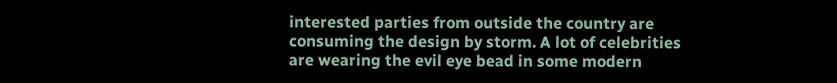interested parties from outside the country are consuming the design by storm. A lot of celebrities are wearing the evil eye bead in some modern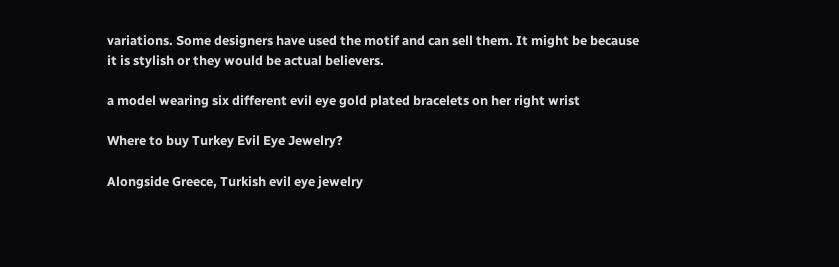variations. Some designers have used the motif and can sell them. It might be because it is stylish or they would be actual believers.

a model wearing six different evil eye gold plated bracelets on her right wrist

Where to buy Turkey Evil Eye Jewelry?

Alongside Greece, Turkish evil eye jewelry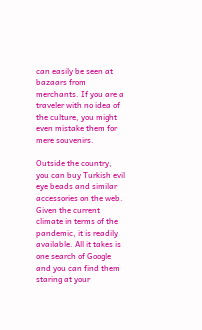can easily be seen at bazaars from merchants. If you are a traveler with no idea of the culture, you might even mistake them for mere souvenirs.

Outside the country, you can buy Turkish evil eye beads and similar accessories on the web. Given the current climate in terms of the pandemic, it is readily available. All it takes is one search of Google and you can find them staring at your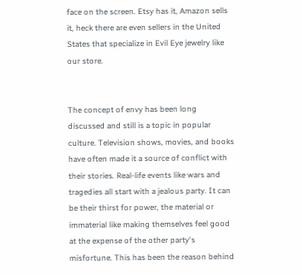face on the screen. Etsy has it, Amazon sells it, heck there are even sellers in the United States that specialize in Evil Eye jewelry like our store.


The concept of envy has been long discussed and still is a topic in popular culture. Television shows, movies, and books have often made it a source of conflict with their stories. Real-life events like wars and tragedies all start with a jealous party. It can be their thirst for power, the material or immaterial like making themselves feel good at the expense of the other party's misfortune. This has been the reason behind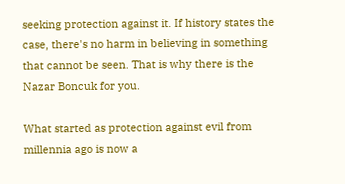seeking protection against it. If history states the case, there's no harm in believing in something that cannot be seen. That is why there is the Nazar Boncuk for you.

What started as protection against evil from millennia ago is now a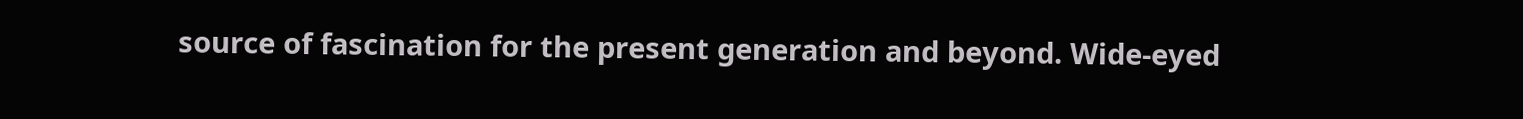source of fascination for the present generation and beyond. Wide-eyed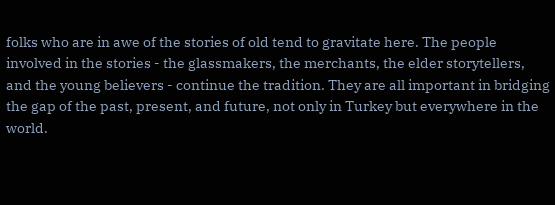folks who are in awe of the stories of old tend to gravitate here. The people involved in the stories - the glassmakers, the merchants, the elder storytellers, and the young believers - continue the tradition. They are all important in bridging the gap of the past, present, and future, not only in Turkey but everywhere in the world.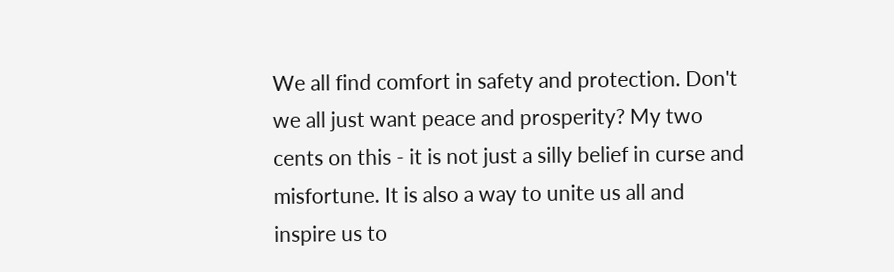We all find comfort in safety and protection. Don't we all just want peace and prosperity? My two cents on this - it is not just a silly belief in curse and misfortune. It is also a way to unite us all and inspire us to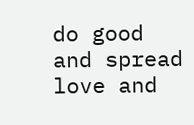do good and spread love and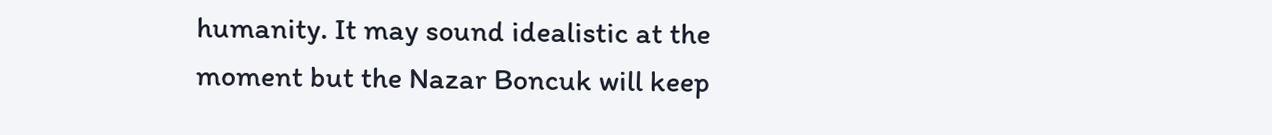humanity. It may sound idealistic at the moment but the Nazar Boncuk will keep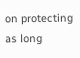on protecting as long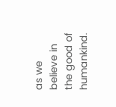as we believe in the good of humankind.